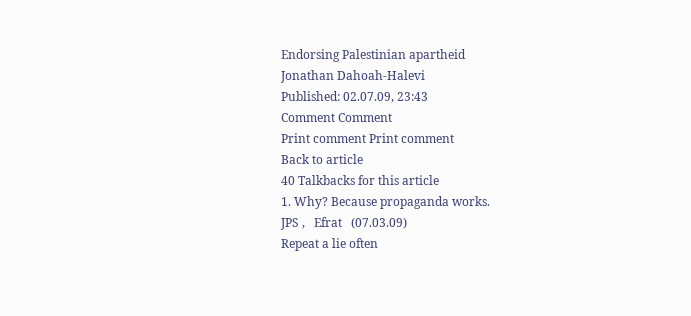Endorsing Palestinian apartheid
Jonathan Dahoah-Halevi
Published: 02.07.09, 23:43
Comment Comment
Print comment Print comment
Back to article
40 Talkbacks for this article
1. Why? Because propaganda works.
JPS ,   Efrat   (07.03.09)
Repeat a lie often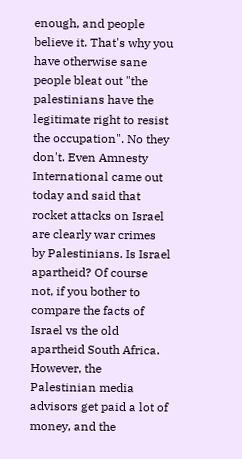enough, and people believe it. That's why you have otherwise sane people bleat out "the palestinians have the legitimate right to resist the occupation". No they don't. Even Amnesty International came out today and said that rocket attacks on Israel are clearly war crimes by Palestinians. Is Israel apartheid? Of course not, if you bother to compare the facts of Israel vs the old apartheid South Africa. However, the Palestinian media advisors get paid a lot of money, and the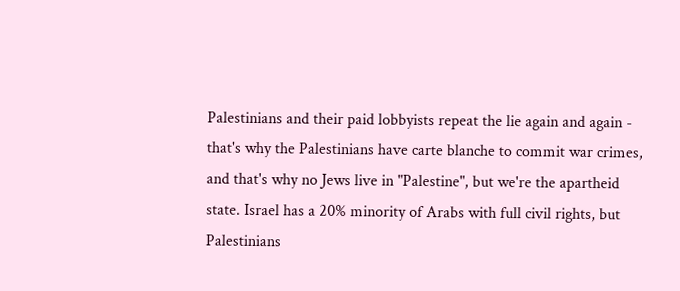Palestinians and their paid lobbyists repeat the lie again and again - that's why the Palestinians have carte blanche to commit war crimes, and that's why no Jews live in "Palestine", but we're the apartheid state. Israel has a 20% minority of Arabs with full civil rights, but Palestinians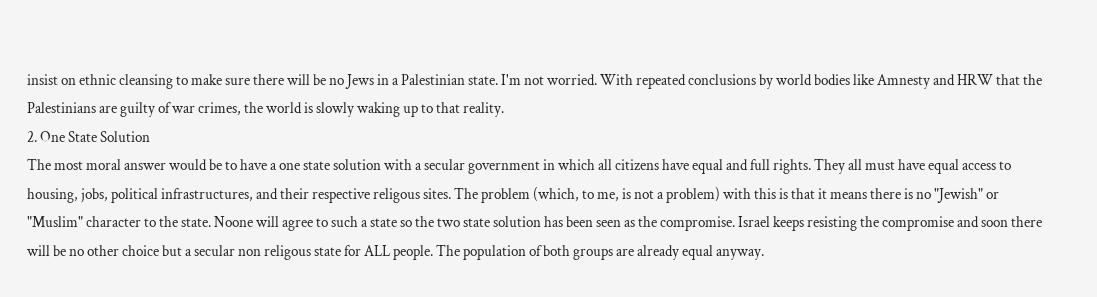insist on ethnic cleansing to make sure there will be no Jews in a Palestinian state. I'm not worried. With repeated conclusions by world bodies like Amnesty and HRW that the Palestinians are guilty of war crimes, the world is slowly waking up to that reality.
2. One State Solution
The most moral answer would be to have a one state solution with a secular government in which all citizens have equal and full rights. They all must have equal access to housing, jobs, political infrastructures, and their respective religous sites. The problem (which, to me, is not a problem) with this is that it means there is no "Jewish" or "Muslim" character to the state. Noone will agree to such a state so the two state solution has been seen as the compromise. Israel keeps resisting the compromise and soon there will be no other choice but a secular non religous state for ALL people. The population of both groups are already equal anyway.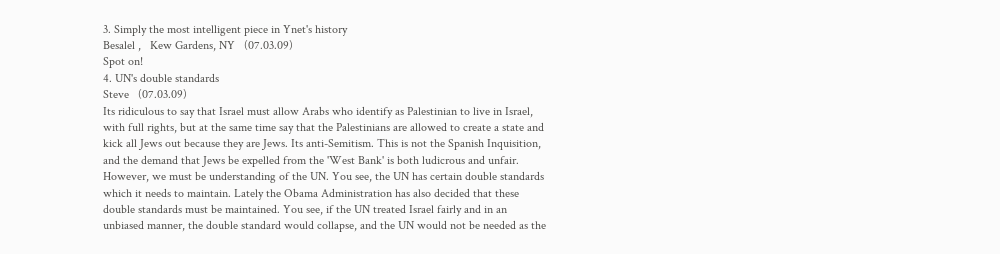3. Simply the most intelligent piece in Ynet's history
Besalel ,   Kew Gardens, NY   (07.03.09)
Spot on!
4. UN's double standards
Steve   (07.03.09)
Its ridiculous to say that Israel must allow Arabs who identify as Palestinian to live in Israel, with full rights, but at the same time say that the Palestinians are allowed to create a state and kick all Jews out because they are Jews. Its anti-Semitism. This is not the Spanish Inquisition, and the demand that Jews be expelled from the 'West Bank' is both ludicrous and unfair. However, we must be understanding of the UN. You see, the UN has certain double standards which it needs to maintain. Lately the Obama Administration has also decided that these double standards must be maintained. You see, if the UN treated Israel fairly and in an unbiased manner, the double standard would collapse, and the UN would not be needed as the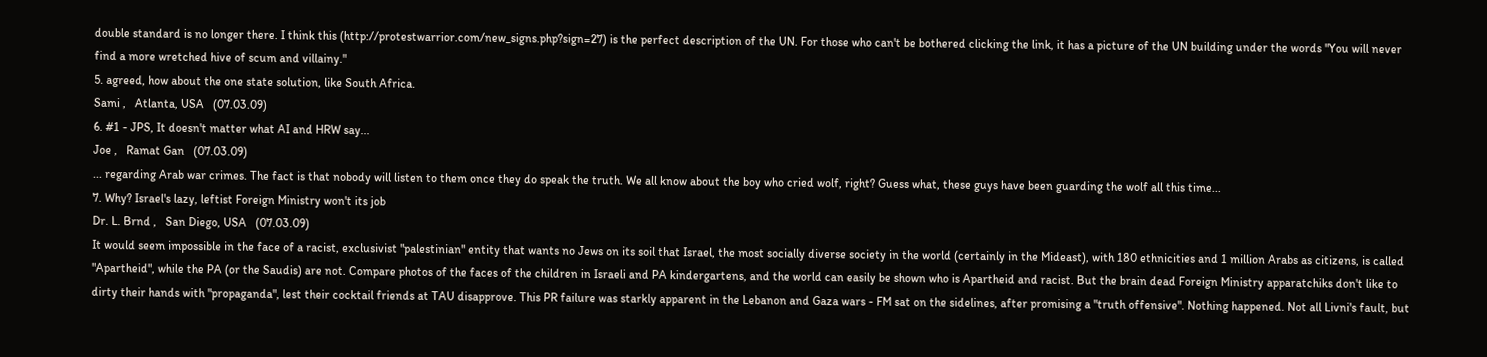double standard is no longer there. I think this (http://protestwarrior.com/new_signs.php?sign=27) is the perfect description of the UN. For those who can't be bothered clicking the link, it has a picture of the UN building under the words "You will never find a more wretched hive of scum and villainy."
5. agreed, how about the one state solution, like South Africa.
Sami ,   Atlanta, USA   (07.03.09)
6. #1 - JPS, It doesn't matter what AI and HRW say...
Joe ,   Ramat Gan   (07.03.09)
... regarding Arab war crimes. The fact is that nobody will listen to them once they do speak the truth. We all know about the boy who cried wolf, right? Guess what, these guys have been guarding the wolf all this time...
7. Why? Israel's lazy, leftist Foreign Ministry won't its job
Dr. L. Brnd ,   San Diego, USA   (07.03.09)
It would seem impossible in the face of a racist, exclusivist "palestinian" entity that wants no Jews on its soil that Israel, the most socially diverse society in the world (certainly in the Mideast), with 180 ethnicities and 1 million Arabs as citizens, is called "Apartheid", while the PA (or the Saudis) are not. Compare photos of the faces of the children in Israeli and PA kindergartens, and the world can easily be shown who is Apartheid and racist. But the brain dead Foreign Ministry apparatchiks don't like to dirty their hands with "propaganda", lest their cocktail friends at TAU disapprove. This PR failure was starkly apparent in the Lebanon and Gaza wars - FM sat on the sidelines, after promising a "truth offensive". Nothing happened. Not all Livni's fault, but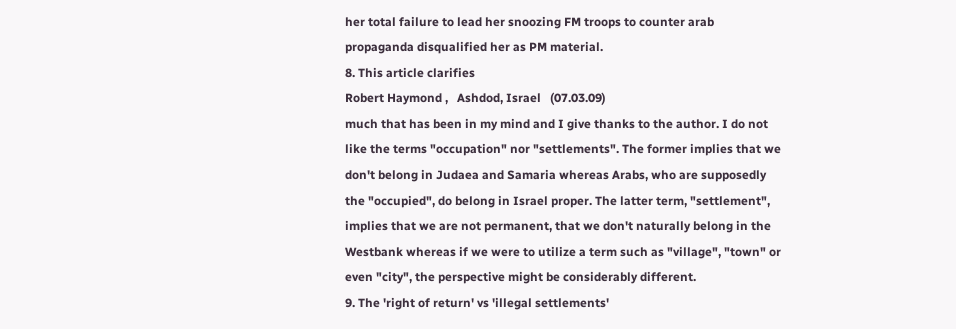her total failure to lead her snoozing FM troops to counter arab propaganda disqualified her as PM material.
8. This article clarifies
Robert Haymond ,   Ashdod, Israel   (07.03.09)
much that has been in my mind and I give thanks to the author. I do not like the terms "occupation" nor "settlements". The former implies that we don't belong in Judaea and Samaria whereas Arabs, who are supposedly the "occupied", do belong in Israel proper. The latter term, "settlement", implies that we are not permanent, that we don't naturally belong in the Westbank whereas if we were to utilize a term such as "village", "town" or even "city", the perspective might be considerably different.
9. The 'right of return' vs 'illegal settlements'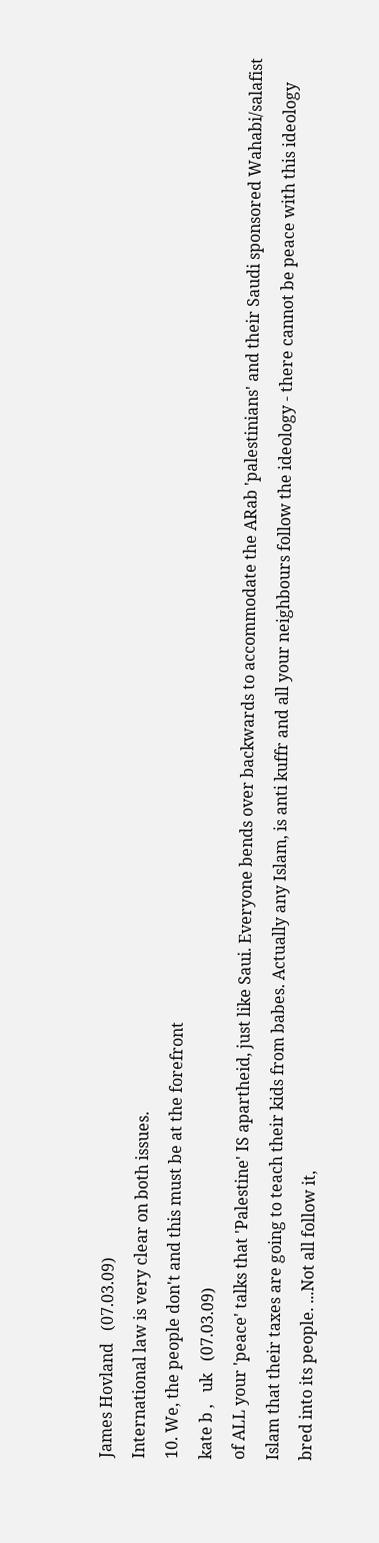James Hovland   (07.03.09)
International law is very clear on both issues.
10. We, the people don't and this must be at the forefront
kate b ,   uk   (07.03.09)
of ALL your 'peace' talks that 'Palestine' IS apartheid, just like Saui. Everyone bends over backwards to accommodate the ARab 'palestinians' and their Saudi sponsored Wahabi/salafist Islam that their taxes are going to teach their kids from babes. Actually any Islam, is anti kuffr and all your neighbours follow the ideology - there cannot be peace with this ideology bred into its people. ...Not all follow it,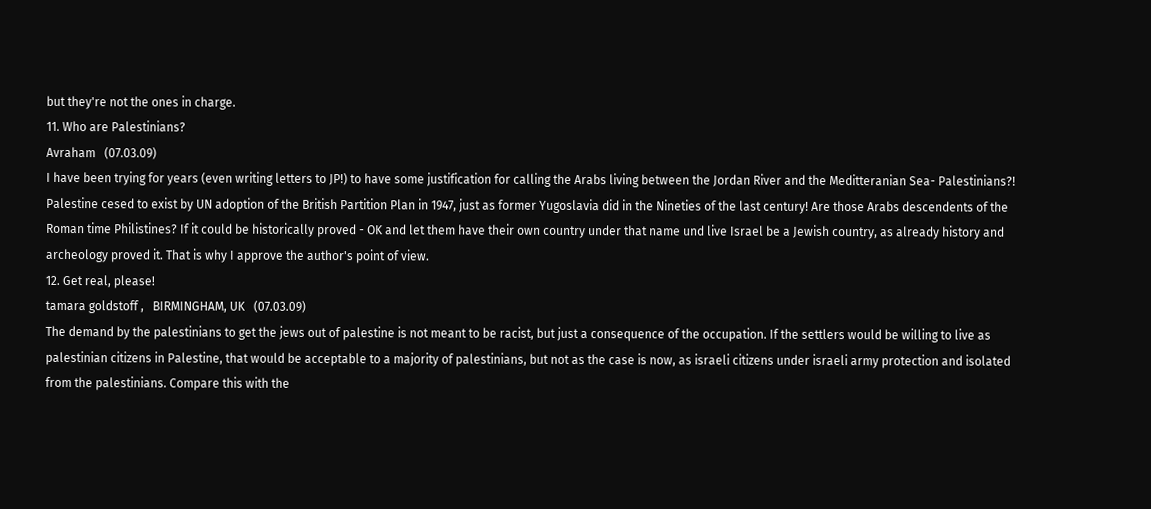but they're not the ones in charge.
11. Who are Palestinians?
Avraham   (07.03.09)
I have been trying for years (even writing letters to JP!) to have some justification for calling the Arabs living between the Jordan River and the Meditteranian Sea- Palestinians?! Palestine cesed to exist by UN adoption of the British Partition Plan in 1947, just as former Yugoslavia did in the Nineties of the last century! Are those Arabs descendents of the Roman time Philistines? If it could be historically proved - OK and let them have their own country under that name und live Israel be a Jewish country, as already history and archeology proved it. That is why I approve the author's point of view.
12. Get real, please!
tamara goldstoff ,   BIRMINGHAM, UK   (07.03.09)
The demand by the palestinians to get the jews out of palestine is not meant to be racist, but just a consequence of the occupation. If the settlers would be willing to live as palestinian citizens in Palestine, that would be acceptable to a majority of palestinians, but not as the case is now, as israeli citizens under israeli army protection and isolated from the palestinians. Compare this with the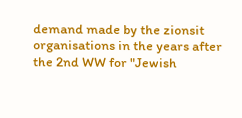demand made by the zionsit organisations in the years after the 2nd WW for "Jewish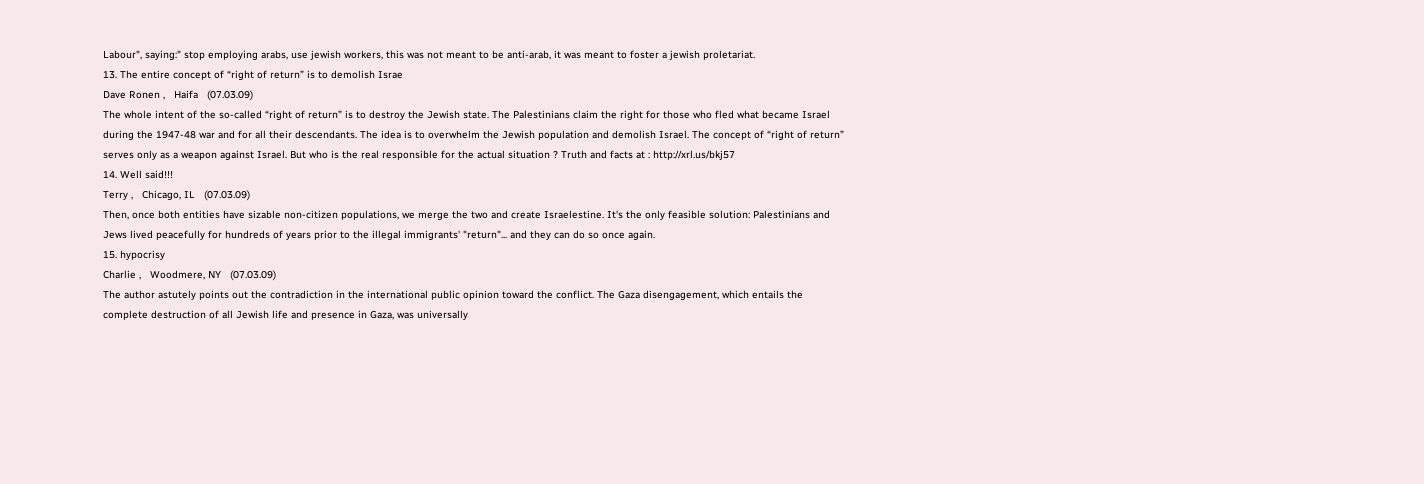Labour", saying:" stop employing arabs, use jewish workers, this was not meant to be anti-arab, it was meant to foster a jewish proletariat.
13. The entire concept of “right of return” is to demolish Israe
Dave Ronen ,   Haifa   (07.03.09)
The whole intent of the so-called “right of return” is to destroy the Jewish state. The Palestinians claim the right for those who fled what became Israel during the 1947-48 war and for all their descendants. The idea is to overwhelm the Jewish population and demolish Israel. The concept of “right of return” serves only as a weapon against Israel. But who is the real responsible for the actual situation ? Truth and facts at : http://xrl.us/bkj57
14. Well said!!!
Terry ,   Chicago, IL   (07.03.09)
Then, once both entities have sizable non-citizen populations, we merge the two and create Israelestine. It's the only feasible solution: Palestinians and Jews lived peacefully for hundreds of years prior to the illegal immigrants' "return"... and they can do so once again.
15. hypocrisy
Charlie ,   Woodmere, NY   (07.03.09)
The author astutely points out the contradiction in the international public opinion toward the conflict. The Gaza disengagement, which entails the complete destruction of all Jewish life and presence in Gaza, was universally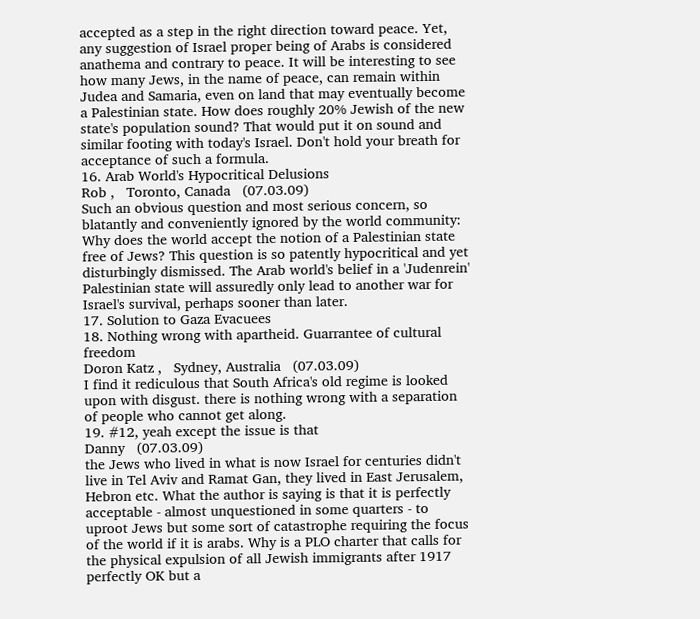accepted as a step in the right direction toward peace. Yet, any suggestion of Israel proper being of Arabs is considered anathema and contrary to peace. It will be interesting to see how many Jews, in the name of peace, can remain within Judea and Samaria, even on land that may eventually become a Palestinian state. How does roughly 20% Jewish of the new state's population sound? That would put it on sound and similar footing with today's Israel. Don't hold your breath for acceptance of such a formula.
16. Arab World's Hypocritical Delusions
Rob ,   Toronto, Canada   (07.03.09)
Such an obvious question and most serious concern, so blatantly and conveniently ignored by the world community: Why does the world accept the notion of a Palestinian state free of Jews? This question is so patently hypocritical and yet disturbingly dismissed. The Arab world's belief in a 'Judenrein' Palestinian state will assuredly only lead to another war for Israel's survival, perhaps sooner than later.
17. Solution to Gaza Evacuees
18. Nothing wrong with apartheid. Guarrantee of cultural freedom
Doron Katz ,   Sydney, Australia   (07.03.09)
I find it rediculous that South Africa's old regime is looked upon with disgust. there is nothing wrong with a separation of people who cannot get along.
19. #12, yeah except the issue is that
Danny   (07.03.09)
the Jews who lived in what is now Israel for centuries didn't live in Tel Aviv and Ramat Gan, they lived in East Jerusalem, Hebron etc. What the author is saying is that it is perfectly acceptable - almost unquestioned in some quarters - to uproot Jews but some sort of catastrophe requiring the focus of the world if it is arabs. Why is a PLO charter that calls for the physical expulsion of all Jewish immigrants after 1917 perfectly OK but a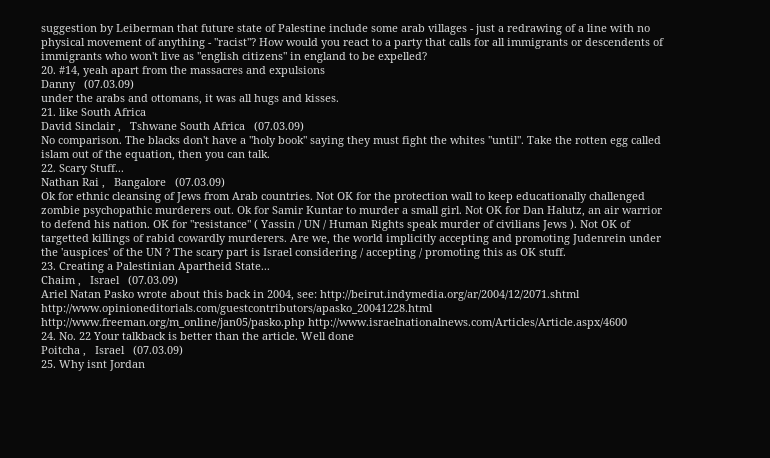suggestion by Leiberman that future state of Palestine include some arab villages - just a redrawing of a line with no physical movement of anything - "racist"? How would you react to a party that calls for all immigrants or descendents of immigrants who won't live as "english citizens" in england to be expelled?
20. #14, yeah apart from the massacres and expulsions
Danny   (07.03.09)
under the arabs and ottomans, it was all hugs and kisses.
21. like South Africa
David Sinclair ,   Tshwane South Africa   (07.03.09)
No comparison. The blacks don't have a "holy book" saying they must fight the whites "until". Take the rotten egg called islam out of the equation, then you can talk.
22. Scary Stuff...
Nathan Rai ,   Bangalore   (07.03.09)
Ok for ethnic cleansing of Jews from Arab countries. Not OK for the protection wall to keep educationally challenged zombie psychopathic murderers out. Ok for Samir Kuntar to murder a small girl. Not OK for Dan Halutz, an air warrior to defend his nation. OK for "resistance" ( Yassin / UN / Human Rights speak murder of civilians Jews ). Not OK of targetted killings of rabid cowardly murderers. Are we, the world implicitly accepting and promoting Judenrein under the 'auspices' of the UN ? The scary part is Israel considering / accepting / promoting this as OK stuff.
23. Creating a Palestinian Apartheid State...
Chaim ,   Israel   (07.03.09)
Ariel Natan Pasko wrote about this back in 2004, see: http://beirut.indymedia.org/ar/2004/12/2071.shtml http://www.opinioneditorials.com/guestcontributors/apasko_20041228.html http://www.freeman.org/m_online/jan05/pasko.php http://www.israelnationalnews.com/Articles/Article.aspx/4600
24. No. 22 Your talkback is better than the article. Well done
Poitcha ,   Israel   (07.03.09)
25. Why isnt Jordan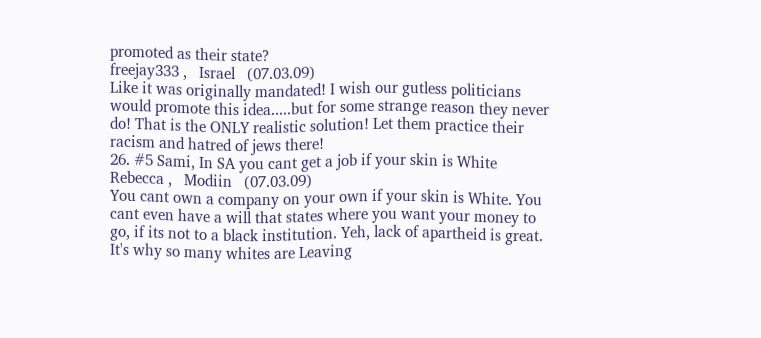promoted as their state?
freejay333 ,   Israel   (07.03.09)
Like it was originally mandated! I wish our gutless politicians would promote this idea.....but for some strange reason they never do! That is the ONLY realistic solution! Let them practice their racism and hatred of jews there!
26. #5 Sami, In SA you cant get a job if your skin is White
Rebecca ,   Modiin   (07.03.09)
You cant own a company on your own if your skin is White. You cant even have a will that states where you want your money to go, if its not to a black institution. Yeh, lack of apartheid is great. It's why so many whites are Leaving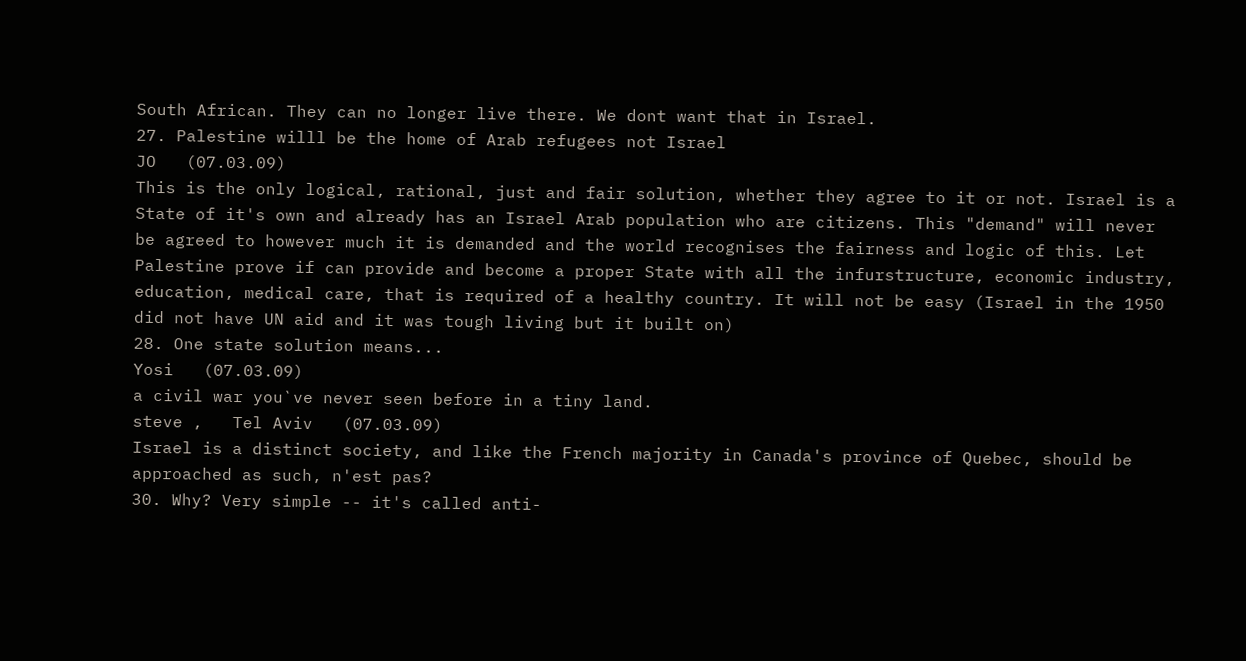South African. They can no longer live there. We dont want that in Israel.
27. Palestine willl be the home of Arab refugees not Israel
JO   (07.03.09)
This is the only logical, rational, just and fair solution, whether they agree to it or not. Israel is a State of it's own and already has an Israel Arab population who are citizens. This "demand" will never be agreed to however much it is demanded and the world recognises the fairness and logic of this. Let Palestine prove if can provide and become a proper State with all the infurstructure, economic industry, education, medical care, that is required of a healthy country. It will not be easy (Israel in the 1950 did not have UN aid and it was tough living but it built on)
28. One state solution means...
Yosi   (07.03.09)
a civil war you`ve never seen before in a tiny land.
steve ,   Tel Aviv   (07.03.09)
Israel is a distinct society, and like the French majority in Canada's province of Quebec, should be approached as such, n'est pas?
30. Why? Very simple -- it's called anti-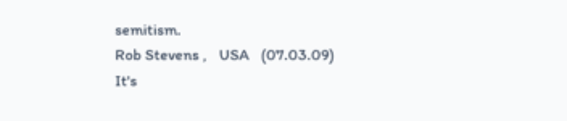semitism.
Rob Stevens ,   USA   (07.03.09)
It's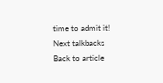time to admit it!
Next talkbacks
Back to article